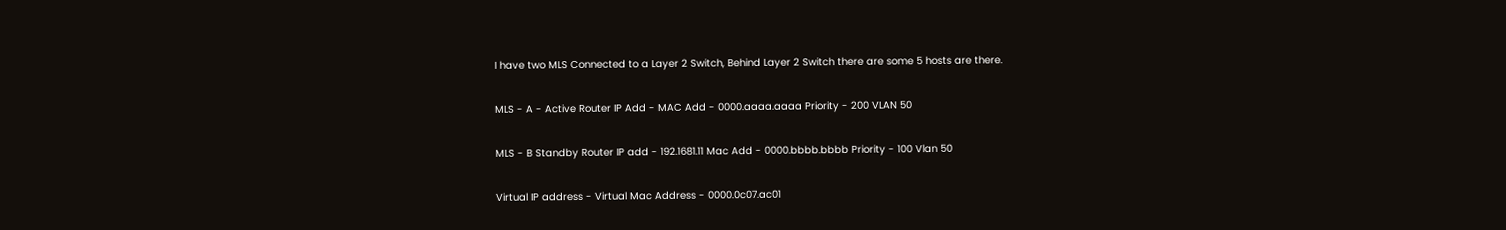I have two MLS Connected to a Layer 2 Switch, Behind Layer 2 Switch there are some 5 hosts are there.

MLS - A - Active Router IP Add - MAC Add - 0000.aaaa.aaaa Priority - 200 VLAN 50

MLS - B Standby Router IP add - 192.1681.11 Mac Add - 0000.bbbb.bbbb Priority - 100 Vlan 50

Virtual IP address - Virtual Mac Address - 0000.0c07.ac01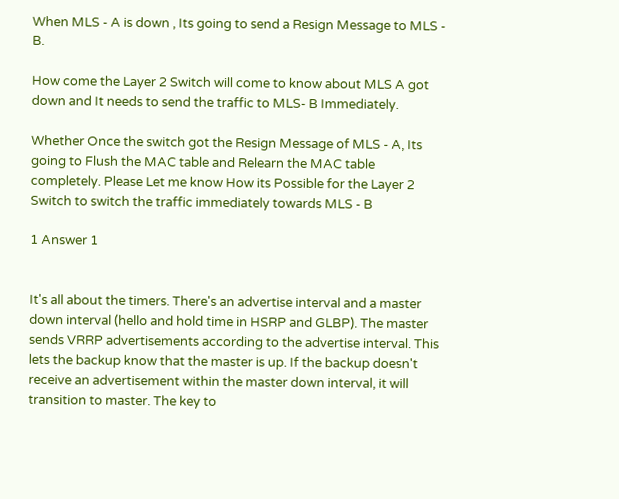When MLS - A is down , Its going to send a Resign Message to MLS - B.

How come the Layer 2 Switch will come to know about MLS A got down and It needs to send the traffic to MLS- B Immediately.

Whether Once the switch got the Resign Message of MLS - A, Its going to Flush the MAC table and Relearn the MAC table completely. Please Let me know How its Possible for the Layer 2 Switch to switch the traffic immediately towards MLS - B

1 Answer 1


It's all about the timers. There's an advertise interval and a master down interval (hello and hold time in HSRP and GLBP). The master sends VRRP advertisements according to the advertise interval. This lets the backup know that the master is up. If the backup doesn't receive an advertisement within the master down interval, it will transition to master. The key to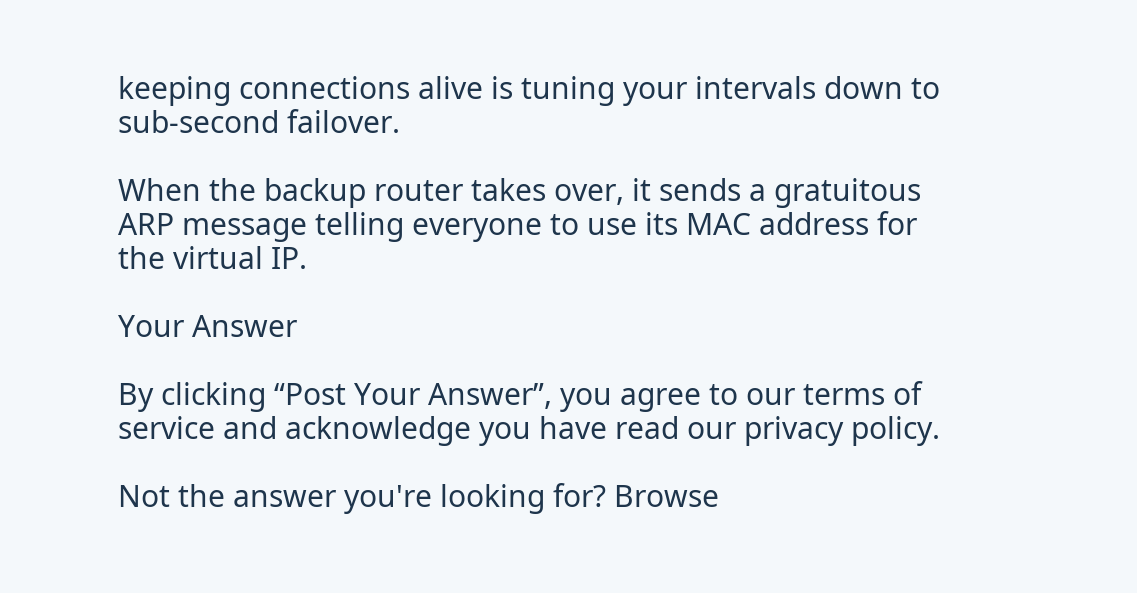keeping connections alive is tuning your intervals down to sub-second failover.

When the backup router takes over, it sends a gratuitous ARP message telling everyone to use its MAC address for the virtual IP.

Your Answer

By clicking “Post Your Answer”, you agree to our terms of service and acknowledge you have read our privacy policy.

Not the answer you're looking for? Browse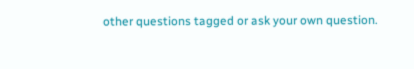other questions tagged or ask your own question.